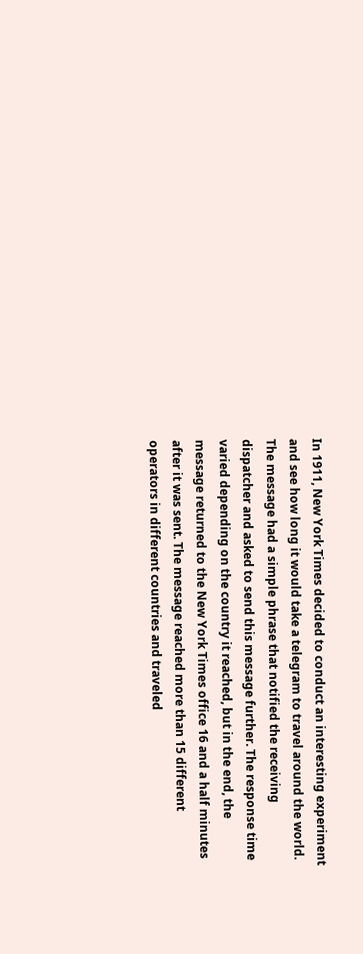In 1911, New York Times decided to conduct an interesting experiment and see how long it would take a telegram to travel around the world. The message had a simple phrase that notified the receiving dispatcher and asked to send this message further. The response time varied depending on the country it reached, but in the end, the message returned to the New York Times office 16 and a half minutes after it was sent. The message reached more than 15 different operators in different countries and traveled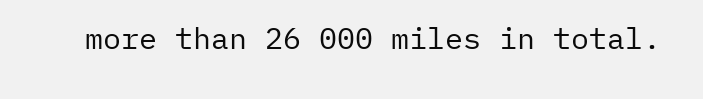more than 26 000 miles in total.